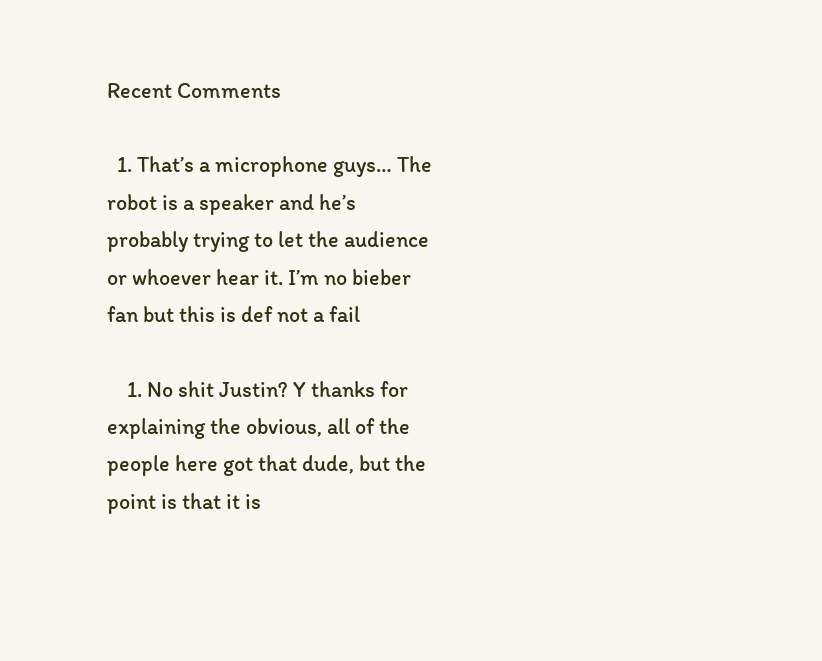Recent Comments

  1. That’s a microphone guys… The robot is a speaker and he’s probably trying to let the audience or whoever hear it. I’m no bieber fan but this is def not a fail

    1. No shit Justin? Y thanks for explaining the obvious, all of the people here got that dude, but the point is that it is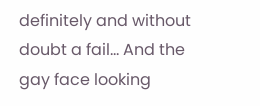definitely and without doubt a fail… And the gay face looking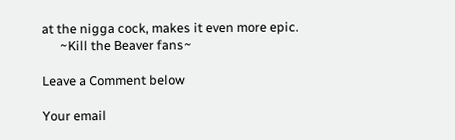at the nigga cock, makes it even more epic.
      ~Kill the Beaver fans~

Leave a Comment below

Your email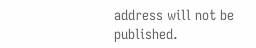address will not be published.